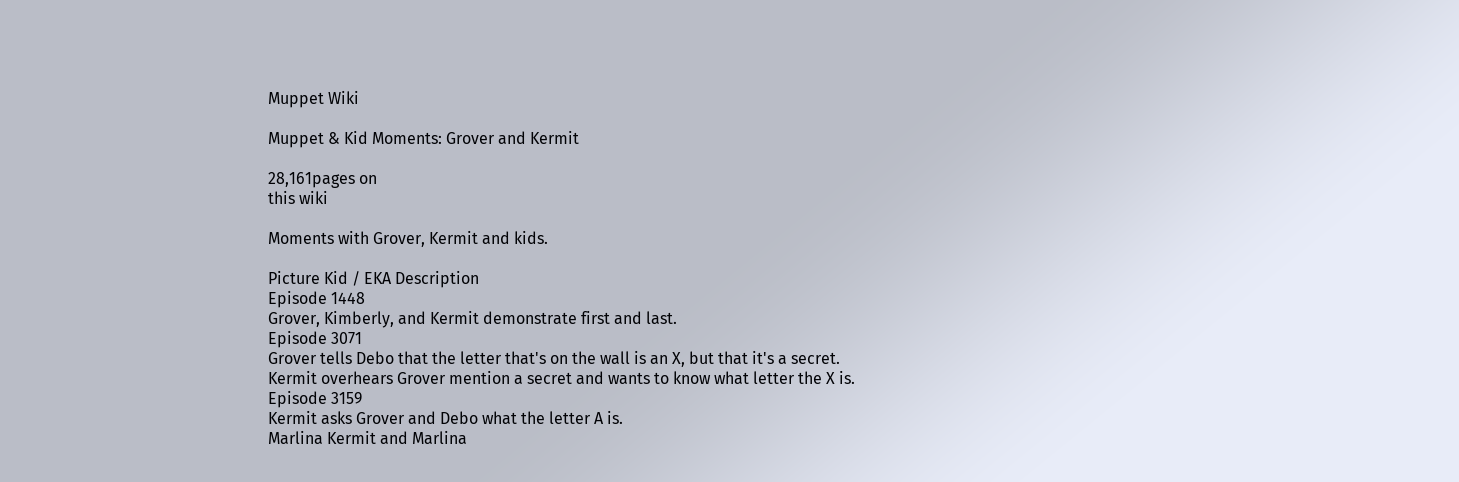Muppet Wiki

Muppet & Kid Moments: Grover and Kermit

28,161pages on
this wiki

Moments with Grover, Kermit and kids.

Picture Kid / EKA Description
Episode 1448
Grover, Kimberly, and Kermit demonstrate first and last.
Episode 3071
Grover tells Debo that the letter that's on the wall is an X, but that it's a secret. Kermit overhears Grover mention a secret and wants to know what letter the X is.
Episode 3159
Kermit asks Grover and Debo what the letter A is.
Marlina Kermit and Marlina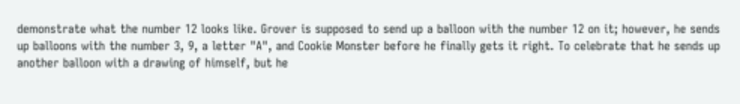demonstrate what the number 12 looks like. Grover is supposed to send up a balloon with the number 12 on it; however, he sends up balloons with the number 3, 9, a letter "A", and Cookie Monster before he finally gets it right. To celebrate that he sends up another balloon with a drawing of himself, but he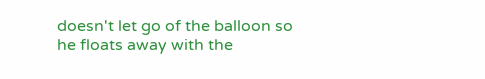doesn't let go of the balloon so he floats away with the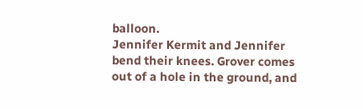balloon.
Jennifer Kermit and Jennifer bend their knees. Grover comes out of a hole in the ground, and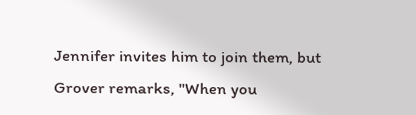Jennifer invites him to join them, but Grover remarks, "When you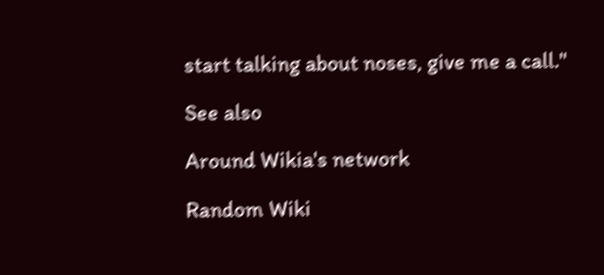start talking about noses, give me a call."

See also

Around Wikia's network

Random Wiki